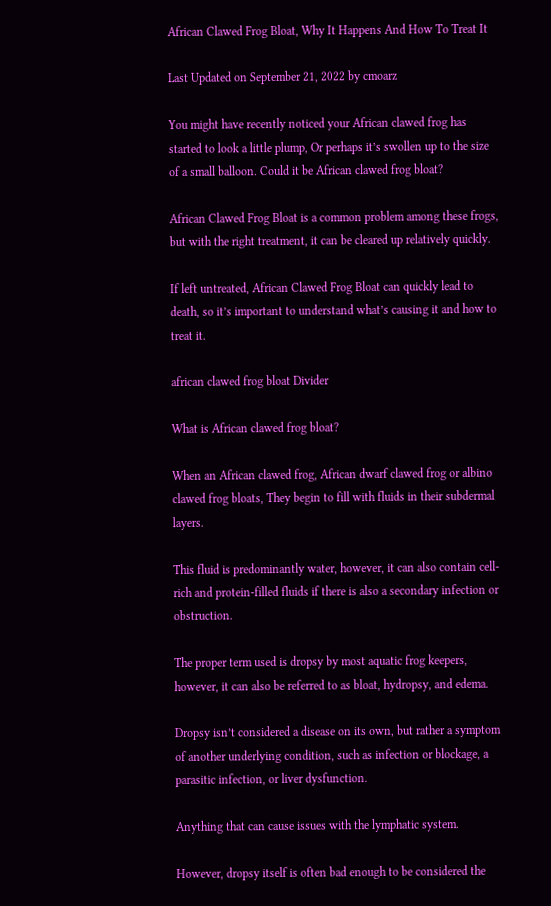African Clawed Frog Bloat, Why It Happens And How To Treat It

Last Updated on September 21, 2022 by cmoarz

You might have recently noticed your African clawed frog has started to look a little plump, Or perhaps it’s swollen up to the size of a small balloon. Could it be African clawed frog bloat?

African Clawed Frog Bloat is a common problem among these frogs, but with the right treatment, it can be cleared up relatively quickly.

If left untreated, African Clawed Frog Bloat can quickly lead to death, so it’s important to understand what’s causing it and how to treat it.

african clawed frog bloat Divider

What is African clawed frog bloat?

When an African clawed frog, African dwarf clawed frog or albino clawed frog bloats, They begin to fill with fluids in their subdermal layers.

This fluid is predominantly water, however, it can also contain cell-rich and protein-filled fluids if there is also a secondary infection or obstruction.

The proper term used is dropsy by most aquatic frog keepers, however, it can also be referred to as bloat, hydropsy, and edema.

Dropsy isn’t considered a disease on its own, but rather a symptom of another underlying condition, such as infection or blockage, a parasitic infection, or liver dysfunction.

Anything that can cause issues with the lymphatic system.

However, dropsy itself is often bad enough to be considered the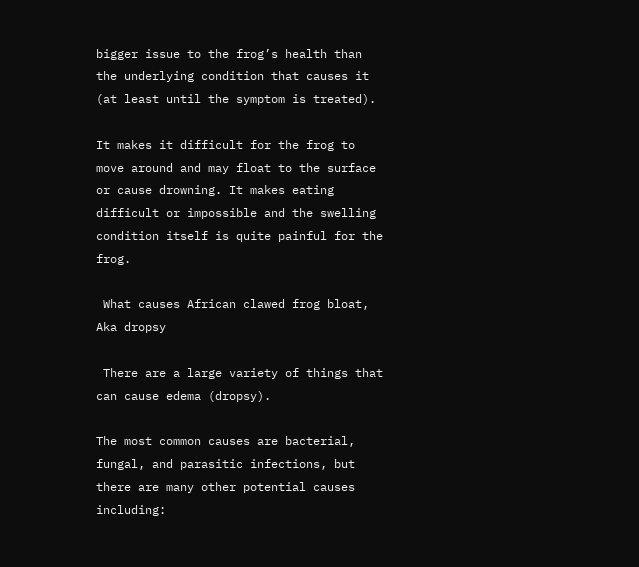bigger issue to the frog’s health than the underlying condition that causes it (at least until the symptom is treated).

It makes it difficult for the frog to move around and may float to the surface or cause drowning. It makes eating difficult or impossible and the swelling condition itself is quite painful for the frog.

 What causes African clawed frog bloat, Aka dropsy

 There are a large variety of things that can cause edema (dropsy).

The most common causes are bacterial, fungal, and parasitic infections, but there are many other potential causes including: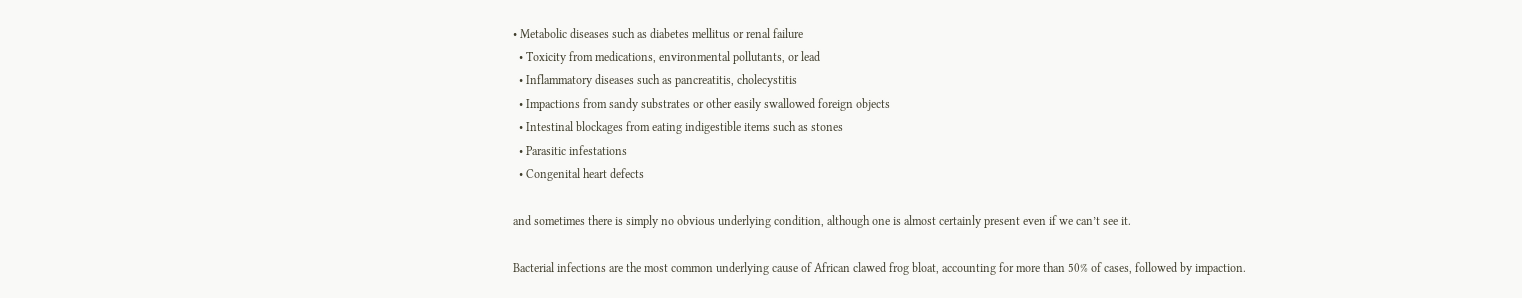• Metabolic diseases such as diabetes mellitus or renal failure
  • Toxicity from medications, environmental pollutants, or lead
  • Inflammatory diseases such as pancreatitis, cholecystitis
  • Impactions from sandy substrates or other easily swallowed foreign objects
  • Intestinal blockages from eating indigestible items such as stones
  • Parasitic infestations
  • Congenital heart defects

and sometimes there is simply no obvious underlying condition, although one is almost certainly present even if we can’t see it.

Bacterial infections are the most common underlying cause of African clawed frog bloat, accounting for more than 50% of cases, followed by impaction.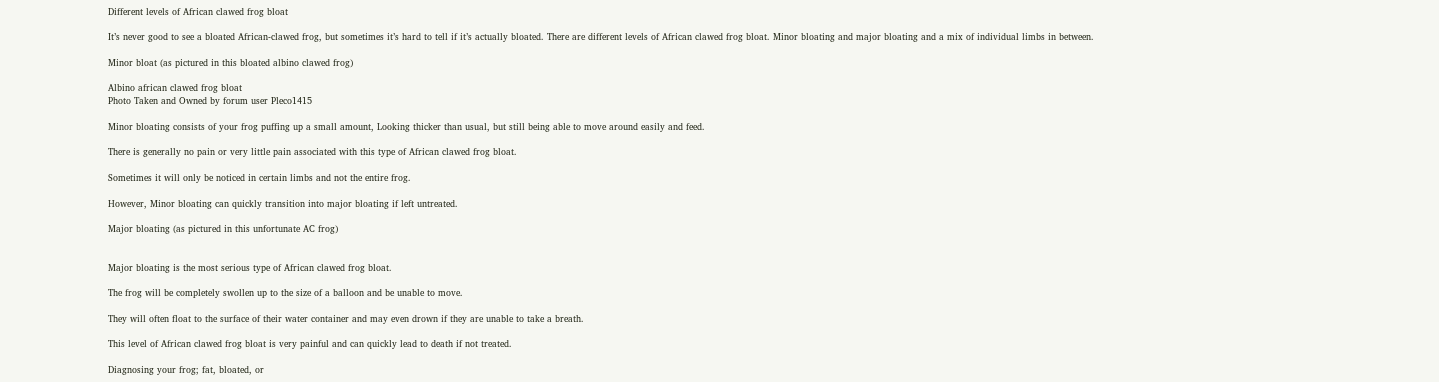Different levels of African clawed frog bloat

It’s never good to see a bloated African-clawed frog, but sometimes it’s hard to tell if it’s actually bloated. There are different levels of African clawed frog bloat. Minor bloating and major bloating and a mix of individual limbs in between.

Minor bloat (as pictured in this bloated albino clawed frog)

Albino african clawed frog bloat
Photo Taken and Owned by forum user Pleco1415

Minor bloating consists of your frog puffing up a small amount, Looking thicker than usual, but still being able to move around easily and feed.

There is generally no pain or very little pain associated with this type of African clawed frog bloat.

Sometimes it will only be noticed in certain limbs and not the entire frog.

However, Minor bloating can quickly transition into major bloating if left untreated.

Major bloating (as pictured in this unfortunate AC frog)


Major bloating is the most serious type of African clawed frog bloat.

The frog will be completely swollen up to the size of a balloon and be unable to move.

They will often float to the surface of their water container and may even drown if they are unable to take a breath.

This level of African clawed frog bloat is very painful and can quickly lead to death if not treated.

Diagnosing your frog; fat, bloated, or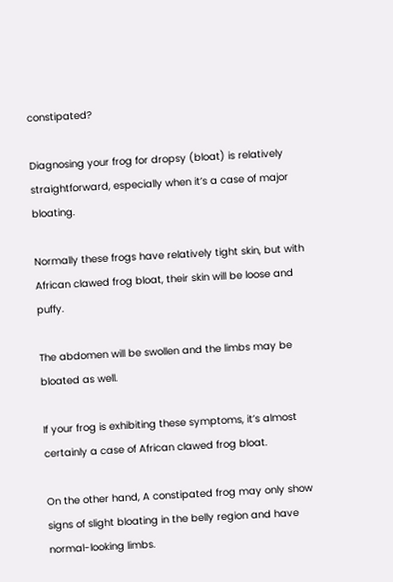constipated?

Diagnosing your frog for dropsy (bloat) is relatively straightforward, especially when it’s a case of major bloating.

Normally these frogs have relatively tight skin, but with African clawed frog bloat, their skin will be loose and puffy.

The abdomen will be swollen and the limbs may be bloated as well.

If your frog is exhibiting these symptoms, it’s almost certainly a case of African clawed frog bloat.

On the other hand, A constipated frog may only show signs of slight bloating in the belly region and have normal-looking limbs.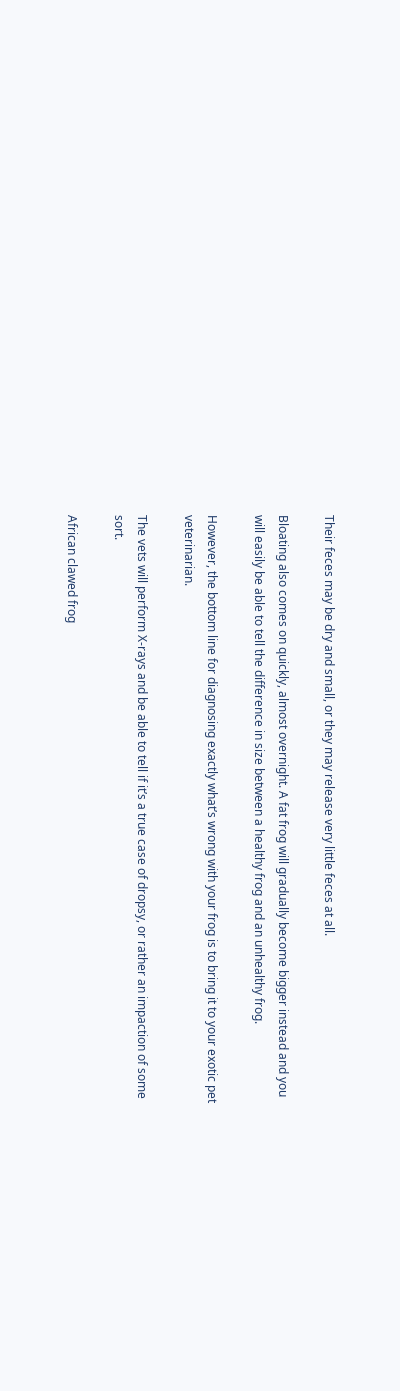Their feces may be dry and small, or they may release very little feces at all.

Bloating also comes on quickly, almost overnight. A fat frog will gradually become bigger instead and you will easily be able to tell the difference in size between a healthy frog and an unhealthy frog.

However, the bottom line for diagnosing exactly what’s wrong with your frog is to bring it to your exotic pet veterinarian.

The vets will perform X-rays and be able to tell if it’s a true case of dropsy, or rather an impaction of some sort.

African clawed frog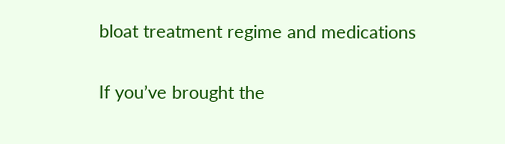bloat treatment regime and medications

If you’ve brought the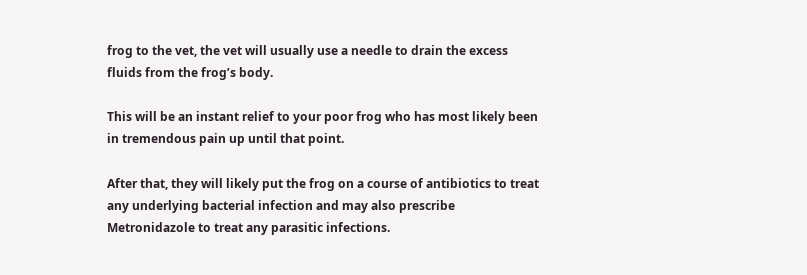frog to the vet, the vet will usually use a needle to drain the excess fluids from the frog’s body.

This will be an instant relief to your poor frog who has most likely been in tremendous pain up until that point.

After that, they will likely put the frog on a course of antibiotics to treat any underlying bacterial infection and may also prescribe Metronidazole to treat any parasitic infections.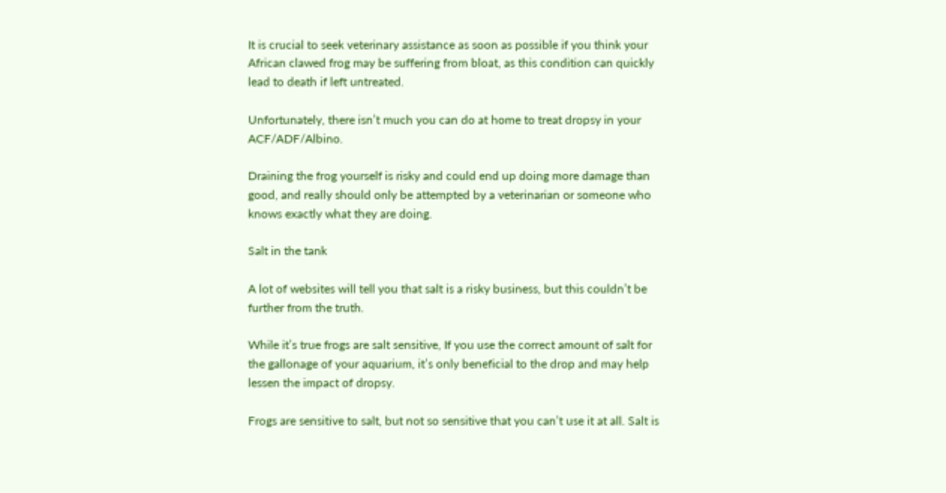It is crucial to seek veterinary assistance as soon as possible if you think your African clawed frog may be suffering from bloat, as this condition can quickly lead to death if left untreated.

Unfortunately, there isn’t much you can do at home to treat dropsy in your ACF/ADF/Albino.

Draining the frog yourself is risky and could end up doing more damage than good, and really should only be attempted by a veterinarian or someone who knows exactly what they are doing.

Salt in the tank

A lot of websites will tell you that salt is a risky business, but this couldn’t be further from the truth.

While it’s true frogs are salt sensitive, If you use the correct amount of salt for the gallonage of your aquarium, it’s only beneficial to the drop and may help lessen the impact of dropsy.

Frogs are sensitive to salt, but not so sensitive that you can’t use it at all. Salt is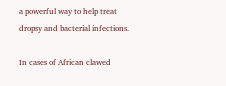a powerful way to help treat dropsy and bacterial infections.

In cases of African clawed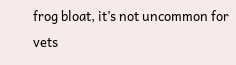frog bloat, it’s not uncommon for vets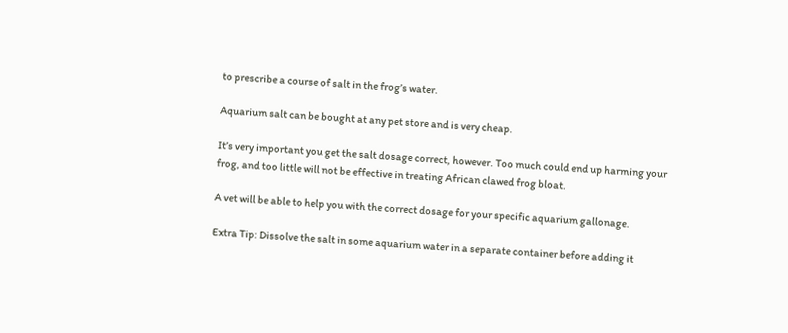to prescribe a course of salt in the frog’s water.

Aquarium salt can be bought at any pet store and is very cheap.

It’s very important you get the salt dosage correct, however. Too much could end up harming your frog, and too little will not be effective in treating African clawed frog bloat.

A vet will be able to help you with the correct dosage for your specific aquarium gallonage.

Extra Tip: Dissolve the salt in some aquarium water in a separate container before adding it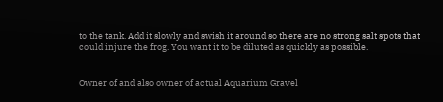to the tank. Add it slowly and swish it around so there are no strong salt spots that could injure the frog. You want it to be diluted as quickly as possible.


Owner of and also owner of actual Aquarium Gravel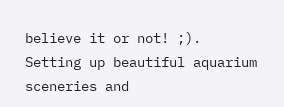believe it or not! ;). Setting up beautiful aquarium sceneries and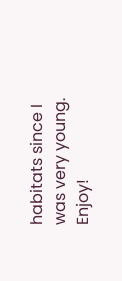habitats since I was very young. Enjoy!